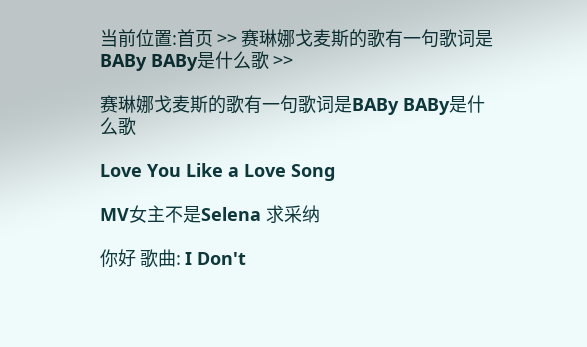当前位置:首页 >> 赛琳娜戈麦斯的歌有一句歌词是BABy BABy是什么歌 >>

赛琳娜戈麦斯的歌有一句歌词是BABy BABy是什么歌

Love You Like a Love Song

MV女主不是Selena 求采纳

你好 歌曲: I Don't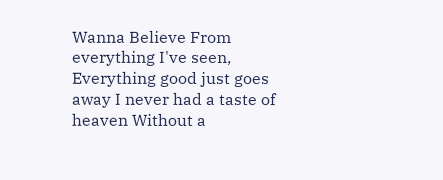Wanna Believe From everything I've seen, Everything good just goes away I never had a taste of heaven Without a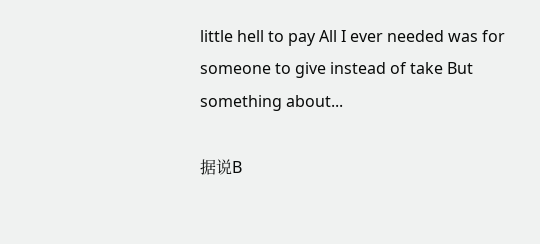little hell to pay All I ever needed was for someone to give instead of take But something about...

据说B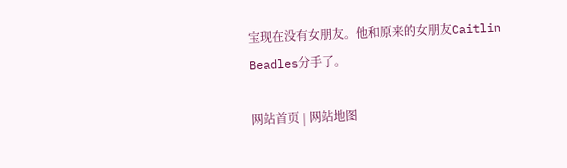宝现在没有女朋友。他和原来的女朋友Caitlin Beadles分手了。

网站首页 | 网站地图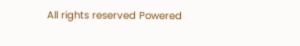All rights reserved Powered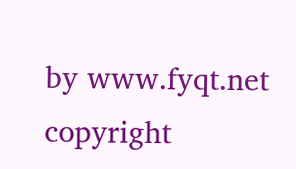by www.fyqt.net
copyright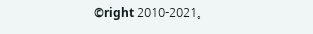©right 2010-2021。